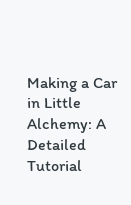Making a Car in Little Alchemy: A Detailed Tutorial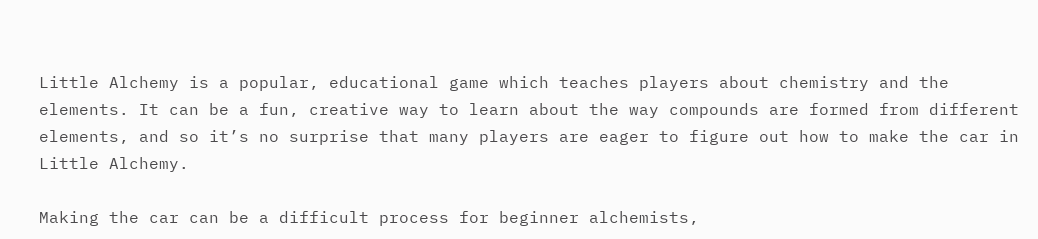Little Alchemy is a popular, educational game which teaches players about chemistry and the elements. It can be a fun, creative way to learn about the way compounds are formed from different elements, and so it’s no surprise that many players are eager to figure out how to make the car in Little Alchemy.

Making the car can be a difficult process for beginner alchemists,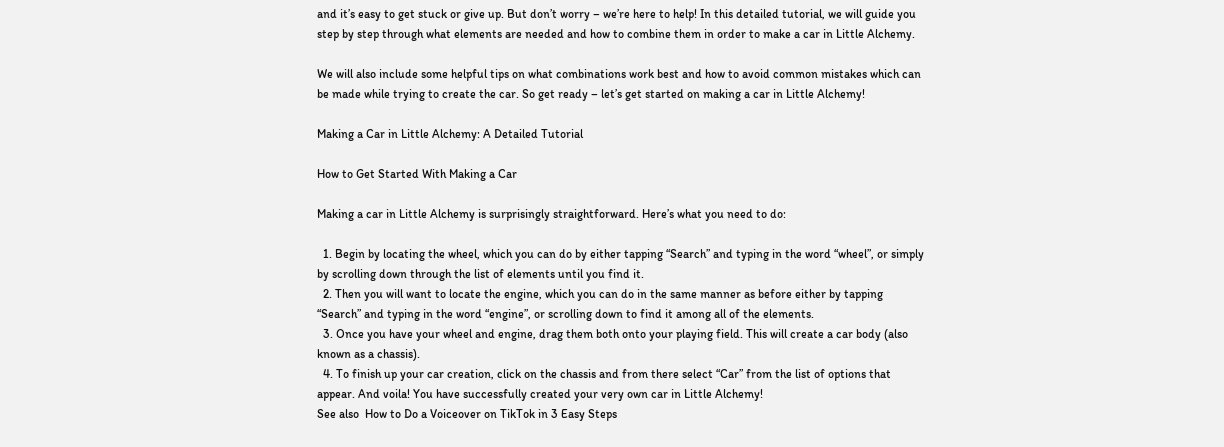and it’s easy to get stuck or give up. But don’t worry – we’re here to help! In this detailed tutorial, we will guide you step by step through what elements are needed and how to combine them in order to make a car in Little Alchemy.

We will also include some helpful tips on what combinations work best and how to avoid common mistakes which can be made while trying to create the car. So get ready – let’s get started on making a car in Little Alchemy!

Making a Car in Little Alchemy: A Detailed Tutorial

How to Get Started With Making a Car

Making a car in Little Alchemy is surprisingly straightforward. Here’s what you need to do:

  1. Begin by locating the wheel, which you can do by either tapping “Search” and typing in the word “wheel”, or simply by scrolling down through the list of elements until you find it.
  2. Then you will want to locate the engine, which you can do in the same manner as before either by tapping “Search” and typing in the word “engine”, or scrolling down to find it among all of the elements.
  3. Once you have your wheel and engine, drag them both onto your playing field. This will create a car body (also known as a chassis).
  4. To finish up your car creation, click on the chassis and from there select “Car” from the list of options that appear. And voila! You have successfully created your very own car in Little Alchemy!
See also  How to Do a Voiceover on TikTok in 3 Easy Steps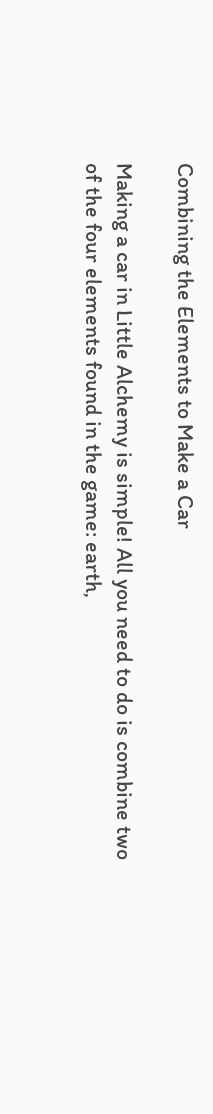Combining the Elements to Make a Car

Making a car in Little Alchemy is simple! All you need to do is combine two of the four elements found in the game: earth,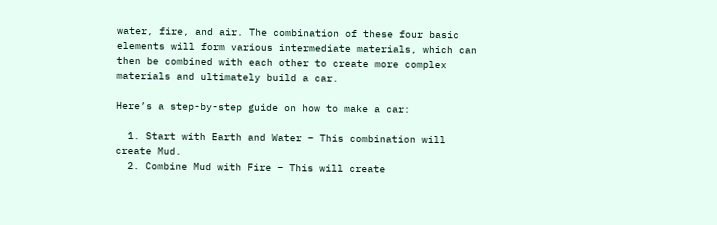water, fire, and air. The combination of these four basic elements will form various intermediate materials, which can then be combined with each other to create more complex materials and ultimately build a car.

Here’s a step-by-step guide on how to make a car:

  1. Start with Earth and Water – This combination will create Mud.
  2. Combine Mud with Fire – This will create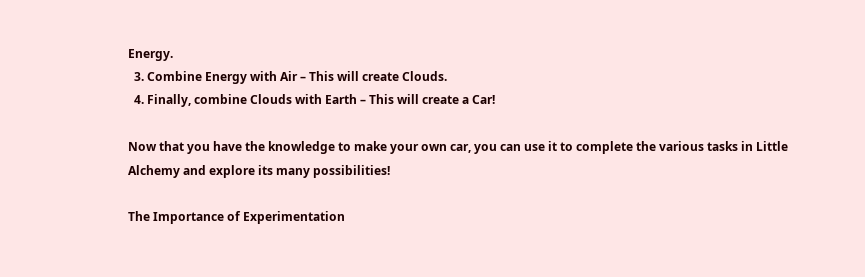Energy.
  3. Combine Energy with Air – This will create Clouds.
  4. Finally, combine Clouds with Earth – This will create a Car!

Now that you have the knowledge to make your own car, you can use it to complete the various tasks in Little Alchemy and explore its many possibilities!

The Importance of Experimentation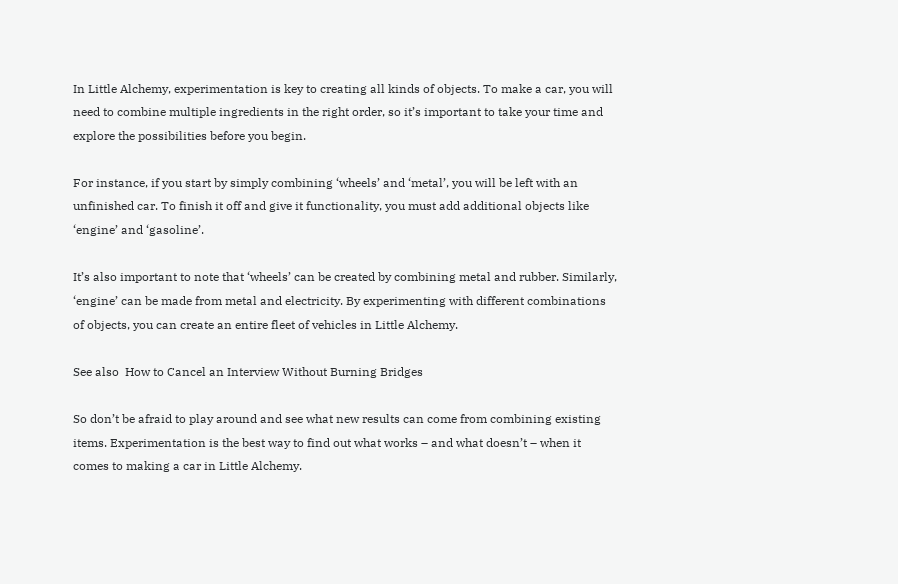In Little Alchemy, experimentation is key to creating all kinds of objects. To make a car, you will need to combine multiple ingredients in the right order, so it’s important to take your time and explore the possibilities before you begin.

For instance, if you start by simply combining ‘wheels’ and ‘metal’, you will be left with an unfinished car. To finish it off and give it functionality, you must add additional objects like ‘engine’ and ‘gasoline’.

It’s also important to note that ‘wheels’ can be created by combining metal and rubber. Similarly, ‘engine’ can be made from metal and electricity. By experimenting with different combinations of objects, you can create an entire fleet of vehicles in Little Alchemy.

See also  How to Cancel an Interview Without Burning Bridges

So don’t be afraid to play around and see what new results can come from combining existing items. Experimentation is the best way to find out what works – and what doesn’t – when it comes to making a car in Little Alchemy.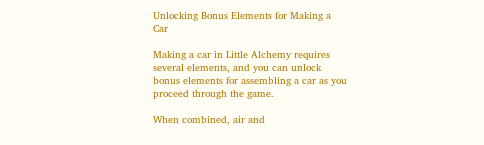Unlocking Bonus Elements for Making a Car

Making a car in Little Alchemy requires several elements, and you can unlock bonus elements for assembling a car as you proceed through the game.

When combined, air and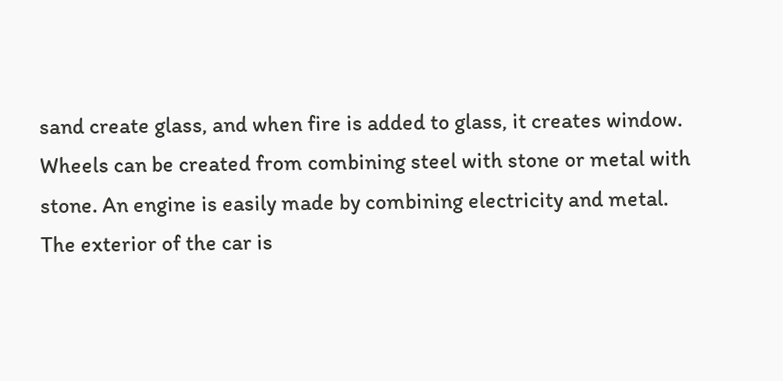sand create glass, and when fire is added to glass, it creates window. Wheels can be created from combining steel with stone or metal with stone. An engine is easily made by combining electricity and metal. The exterior of the car is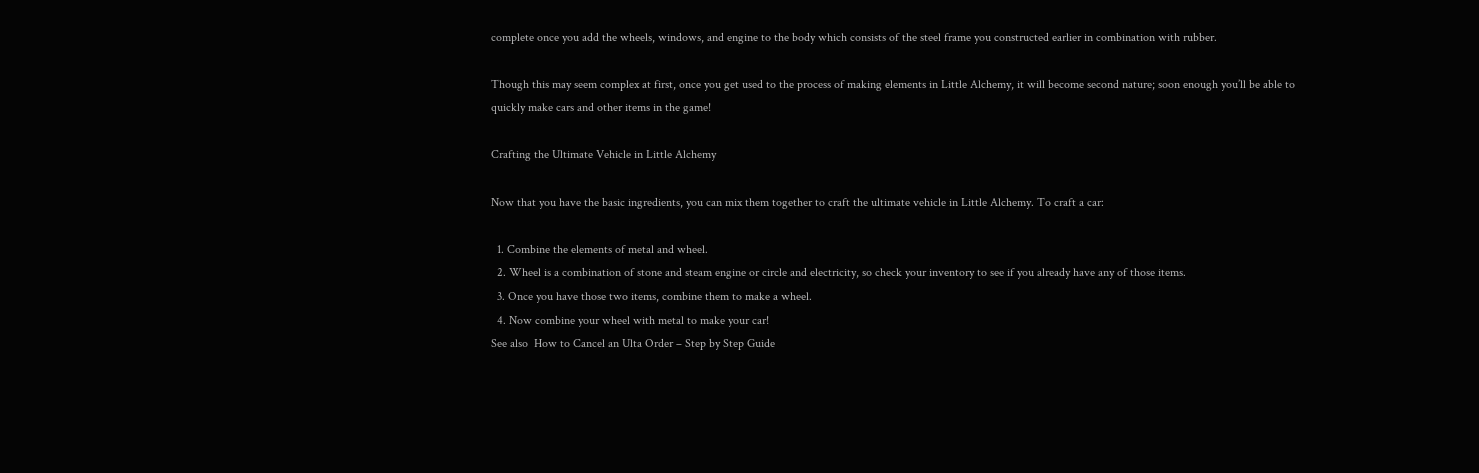complete once you add the wheels, windows, and engine to the body which consists of the steel frame you constructed earlier in combination with rubber.

Though this may seem complex at first, once you get used to the process of making elements in Little Alchemy, it will become second nature; soon enough you’ll be able to quickly make cars and other items in the game!

Crafting the Ultimate Vehicle in Little Alchemy

Now that you have the basic ingredients, you can mix them together to craft the ultimate vehicle in Little Alchemy. To craft a car:

  1. Combine the elements of metal and wheel.
  2. Wheel is a combination of stone and steam engine or circle and electricity, so check your inventory to see if you already have any of those items.
  3. Once you have those two items, combine them to make a wheel.
  4. Now combine your wheel with metal to make your car!
See also  How to Cancel an Ulta Order – Step by Step Guide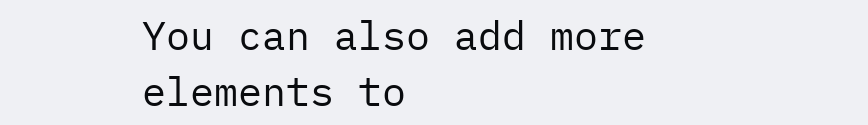You can also add more elements to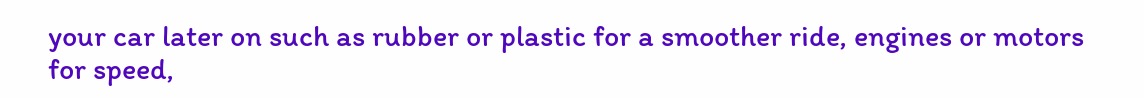your car later on such as rubber or plastic for a smoother ride, engines or motors for speed,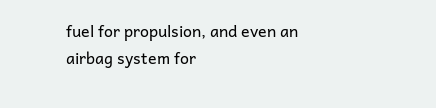fuel for propulsion, and even an airbag system for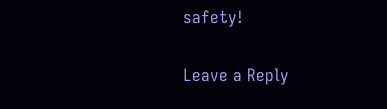safety!

Leave a Reply